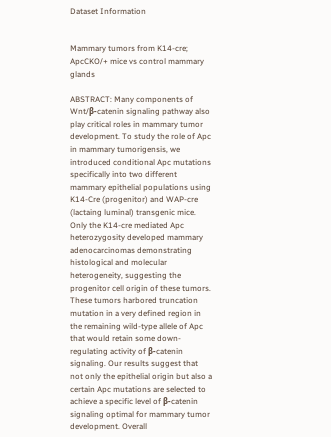Dataset Information


Mammary tumors from K14-cre; ApcCKO/+ mice vs control mammary glands

ABSTRACT: Many components of Wnt/β-catenin signaling pathway also play critical roles in mammary tumor development. To study the role of Apc in mammary tumorigensis, we introduced conditional Apc mutations specifically into two different mammary epithelial populations using K14-Cre (progenitor) and WAP-cre (lactaing luminal) transgenic mice. Only the K14-cre mediated Apc heterozygosity developed mammary adenocarcinomas demonstrating histological and molecular heterogeneity, suggesting the progenitor cell origin of these tumors. These tumors harbored truncation mutation in a very defined region in the remaining wild-type allele of Apc that would retain some down-regulating activity of β-catenin signaling. Our results suggest that not only the epithelial origin but also a certain Apc mutations are selected to achieve a specific level of β-catenin signaling optimal for mammary tumor development. Overall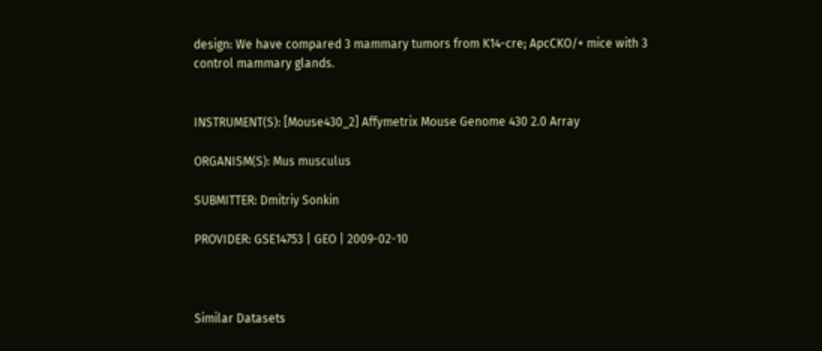design: We have compared 3 mammary tumors from K14-cre; ApcCKO/+ mice with 3 control mammary glands.


INSTRUMENT(S): [Mouse430_2] Affymetrix Mouse Genome 430 2.0 Array

ORGANISM(S): Mus musculus

SUBMITTER: Dmitriy Sonkin

PROVIDER: GSE14753 | GEO | 2009-02-10



Similar Datasets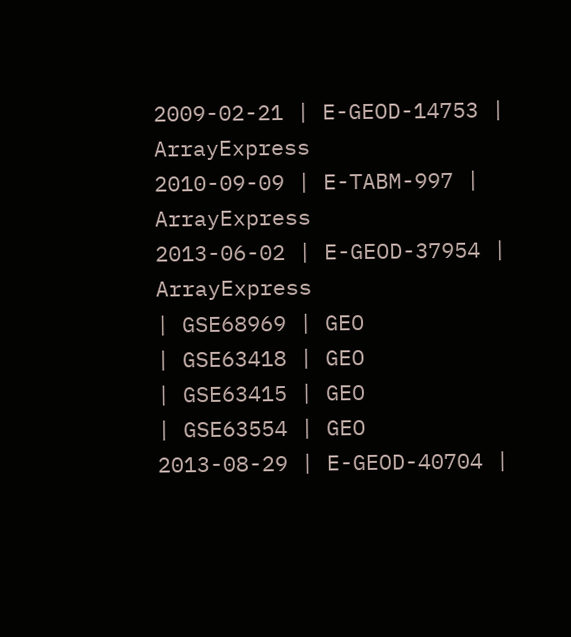2009-02-21 | E-GEOD-14753 | ArrayExpress
2010-09-09 | E-TABM-997 | ArrayExpress
2013-06-02 | E-GEOD-37954 | ArrayExpress
| GSE68969 | GEO
| GSE63418 | GEO
| GSE63415 | GEO
| GSE63554 | GEO
2013-08-29 | E-GEOD-40704 |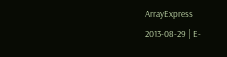ArrayExpress
2013-08-29 | E-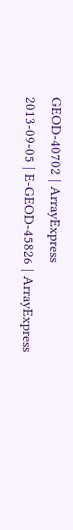GEOD-40702 | ArrayExpress
2013-09-05 | E-GEOD-45826 | ArrayExpress